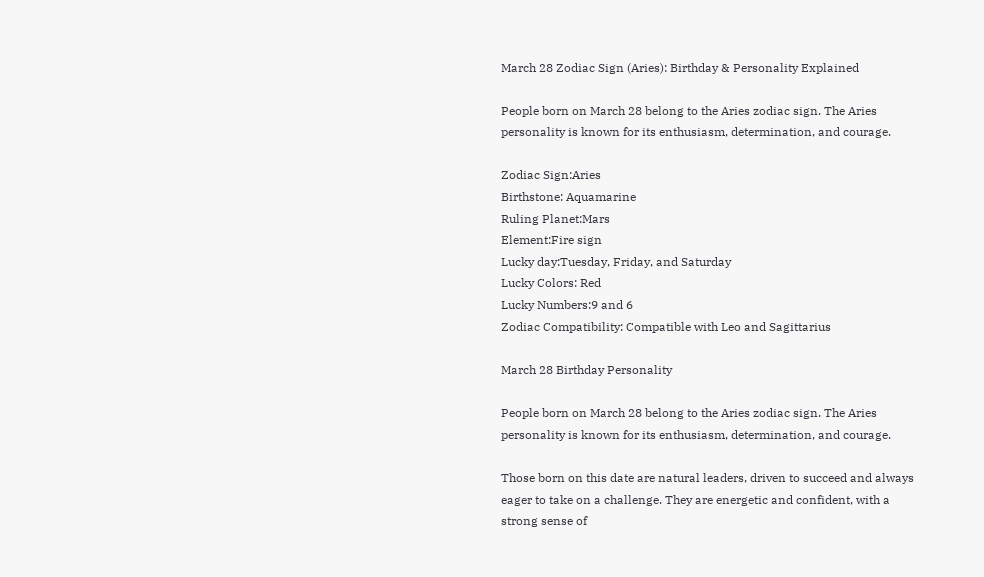March 28 Zodiac Sign (Aries): Birthday & Personality Explained

People born on March 28 belong to the Aries zodiac sign. The Aries personality is known for its enthusiasm, determination, and courage.

Zodiac Sign:Aries
Birthstone: Aquamarine
Ruling Planet:Mars
Element:Fire sign
Lucky day:Tuesday, Friday, and Saturday
Lucky Colors: Red
Lucky Numbers:9 and 6
Zodiac Compatibility: Compatible with Leo and Sagittarius

March 28 Birthday Personality

People born on March 28 belong to the Aries zodiac sign. The Aries personality is known for its enthusiasm, determination, and courage.

Those born on this date are natural leaders, driven to succeed and always eager to take on a challenge. They are energetic and confident, with a strong sense of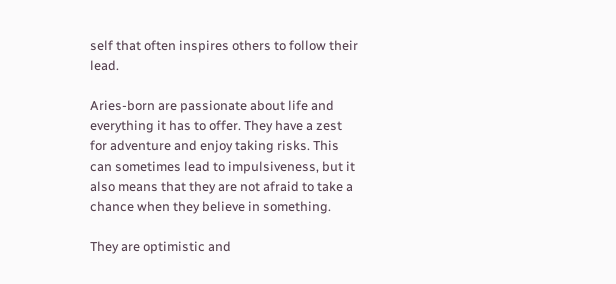self that often inspires others to follow their lead.

Aries-born are passionate about life and everything it has to offer. They have a zest for adventure and enjoy taking risks. This can sometimes lead to impulsiveness, but it also means that they are not afraid to take a chance when they believe in something.

They are optimistic and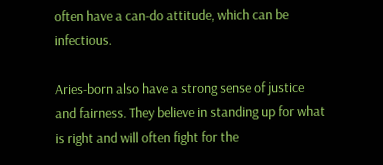often have a can-do attitude, which can be infectious.

Aries-born also have a strong sense of justice and fairness. They believe in standing up for what is right and will often fight for the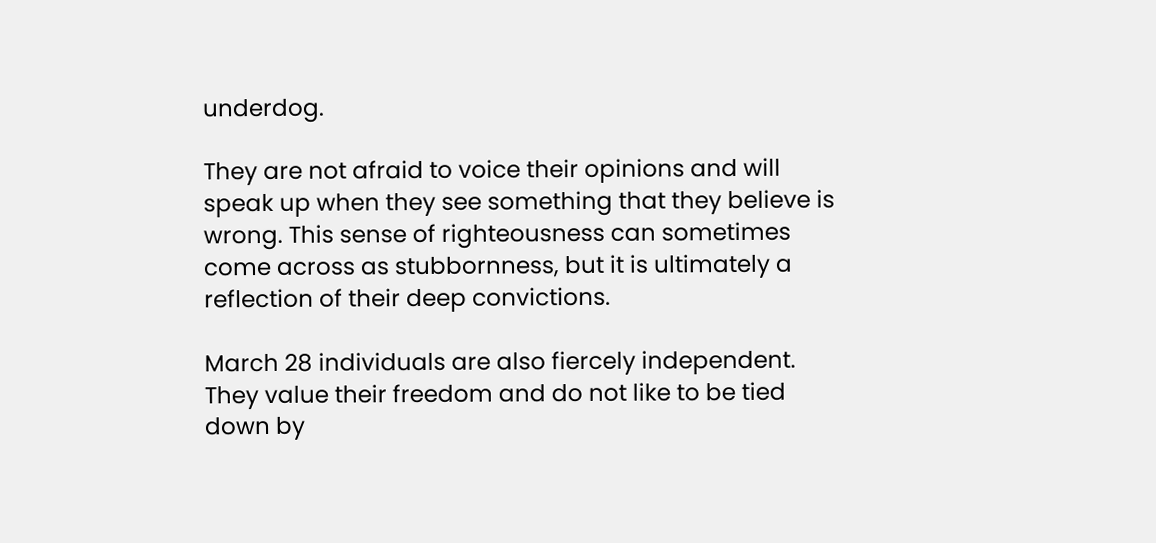underdog.

They are not afraid to voice their opinions and will speak up when they see something that they believe is wrong. This sense of righteousness can sometimes come across as stubbornness, but it is ultimately a reflection of their deep convictions.

March 28 individuals are also fiercely independent. They value their freedom and do not like to be tied down by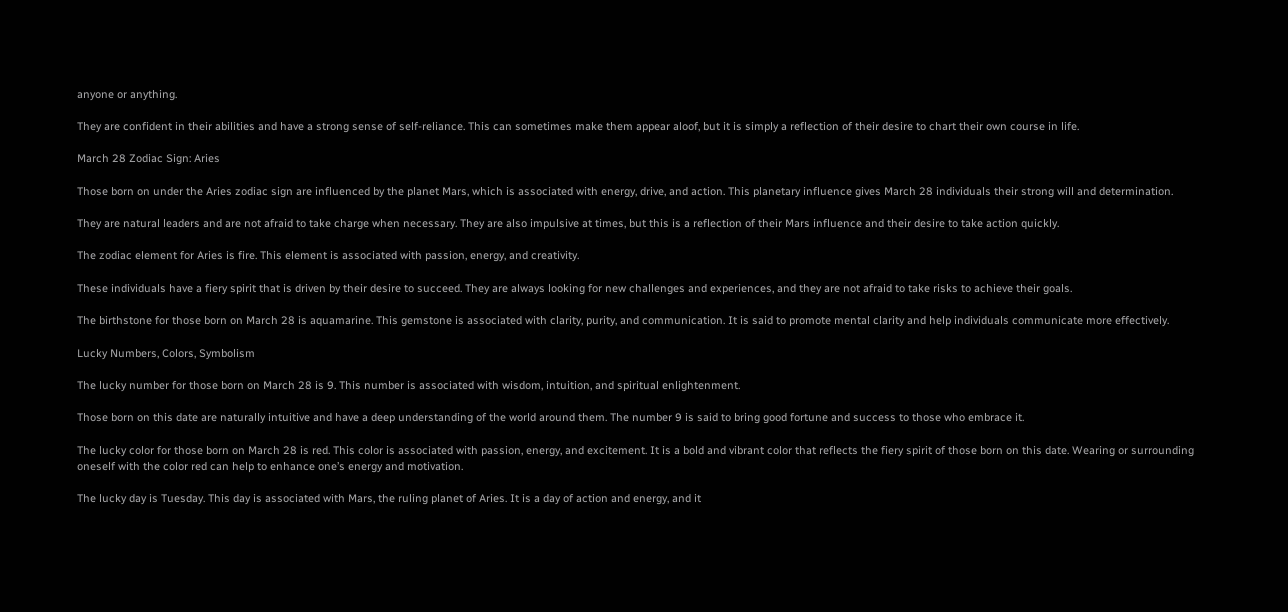anyone or anything.

They are confident in their abilities and have a strong sense of self-reliance. This can sometimes make them appear aloof, but it is simply a reflection of their desire to chart their own course in life.

March 28 Zodiac Sign: Aries

Those born on under the Aries zodiac sign are influenced by the planet Mars, which is associated with energy, drive, and action. This planetary influence gives March 28 individuals their strong will and determination.

They are natural leaders and are not afraid to take charge when necessary. They are also impulsive at times, but this is a reflection of their Mars influence and their desire to take action quickly.

The zodiac element for Aries is fire. This element is associated with passion, energy, and creativity.

These individuals have a fiery spirit that is driven by their desire to succeed. They are always looking for new challenges and experiences, and they are not afraid to take risks to achieve their goals.

The birthstone for those born on March 28 is aquamarine. This gemstone is associated with clarity, purity, and communication. It is said to promote mental clarity and help individuals communicate more effectively.

Lucky Numbers, Colors, Symbolism

The lucky number for those born on March 28 is 9. This number is associated with wisdom, intuition, and spiritual enlightenment.

Those born on this date are naturally intuitive and have a deep understanding of the world around them. The number 9 is said to bring good fortune and success to those who embrace it.

The lucky color for those born on March 28 is red. This color is associated with passion, energy, and excitement. It is a bold and vibrant color that reflects the fiery spirit of those born on this date. Wearing or surrounding oneself with the color red can help to enhance one’s energy and motivation.

The lucky day is Tuesday. This day is associated with Mars, the ruling planet of Aries. It is a day of action and energy, and it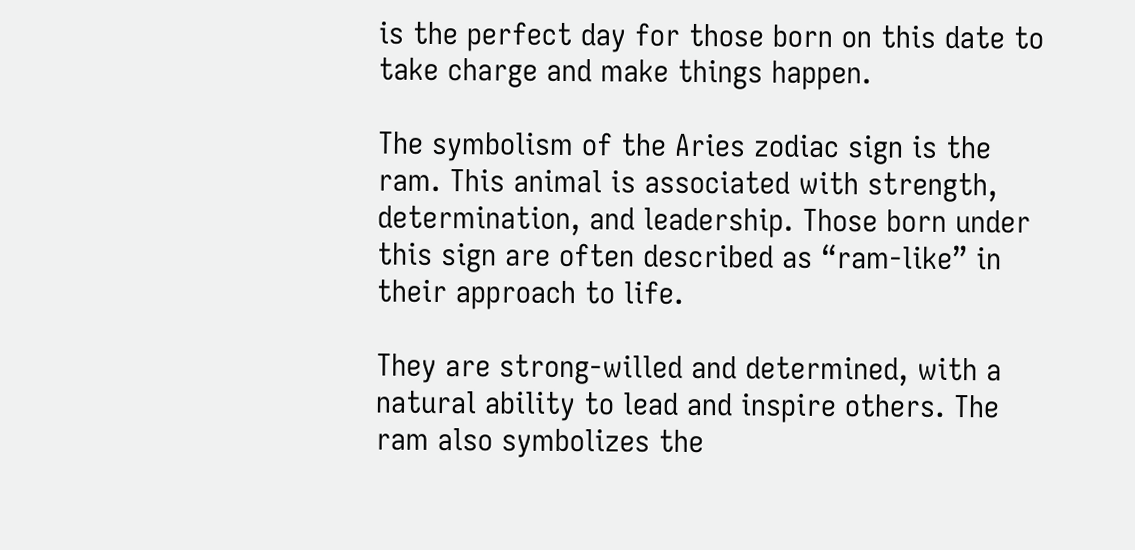is the perfect day for those born on this date to take charge and make things happen.

The symbolism of the Aries zodiac sign is the ram. This animal is associated with strength, determination, and leadership. Those born under this sign are often described as “ram-like” in their approach to life.

They are strong-willed and determined, with a natural ability to lead and inspire others. The ram also symbolizes the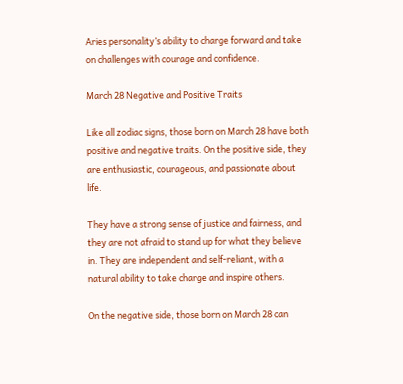Aries personality’s ability to charge forward and take on challenges with courage and confidence.

March 28 Negative and Positive Traits

Like all zodiac signs, those born on March 28 have both positive and negative traits. On the positive side, they are enthusiastic, courageous, and passionate about life.

They have a strong sense of justice and fairness, and they are not afraid to stand up for what they believe in. They are independent and self-reliant, with a natural ability to take charge and inspire others.

On the negative side, those born on March 28 can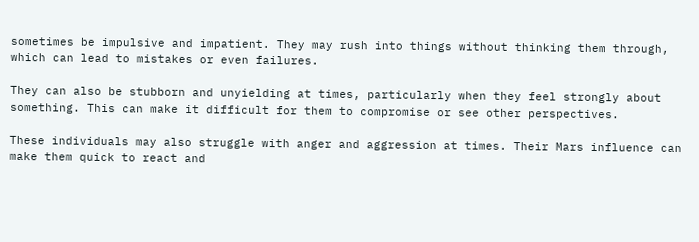sometimes be impulsive and impatient. They may rush into things without thinking them through, which can lead to mistakes or even failures.

They can also be stubborn and unyielding at times, particularly when they feel strongly about something. This can make it difficult for them to compromise or see other perspectives.

These individuals may also struggle with anger and aggression at times. Their Mars influence can make them quick to react and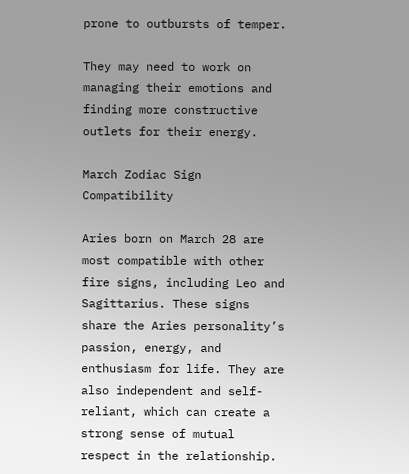prone to outbursts of temper.

They may need to work on managing their emotions and finding more constructive outlets for their energy.

March Zodiac Sign Compatibility

Aries born on March 28 are most compatible with other fire signs, including Leo and Sagittarius. These signs share the Aries personality’s passion, energy, and enthusiasm for life. They are also independent and self-reliant, which can create a strong sense of mutual respect in the relationship.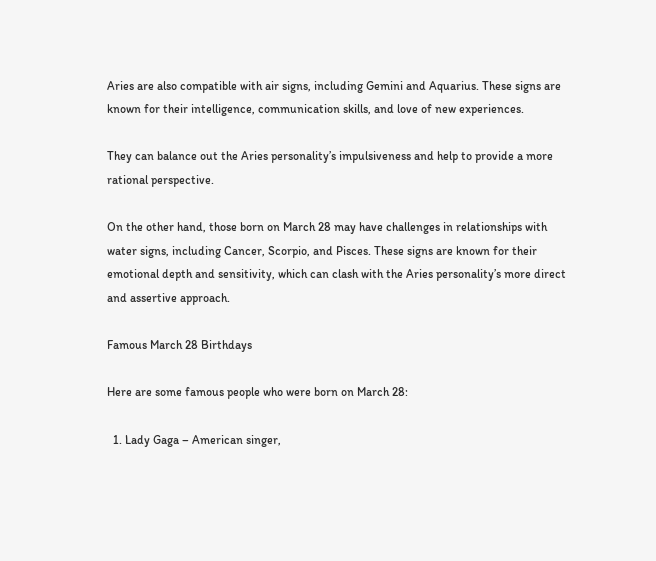Aries are also compatible with air signs, including Gemini and Aquarius. These signs are known for their intelligence, communication skills, and love of new experiences.

They can balance out the Aries personality’s impulsiveness and help to provide a more rational perspective.

On the other hand, those born on March 28 may have challenges in relationships with water signs, including Cancer, Scorpio, and Pisces. These signs are known for their emotional depth and sensitivity, which can clash with the Aries personality’s more direct and assertive approach.

Famous March 28 Birthdays

Here are some famous people who were born on March 28:

  1. Lady Gaga – American singer,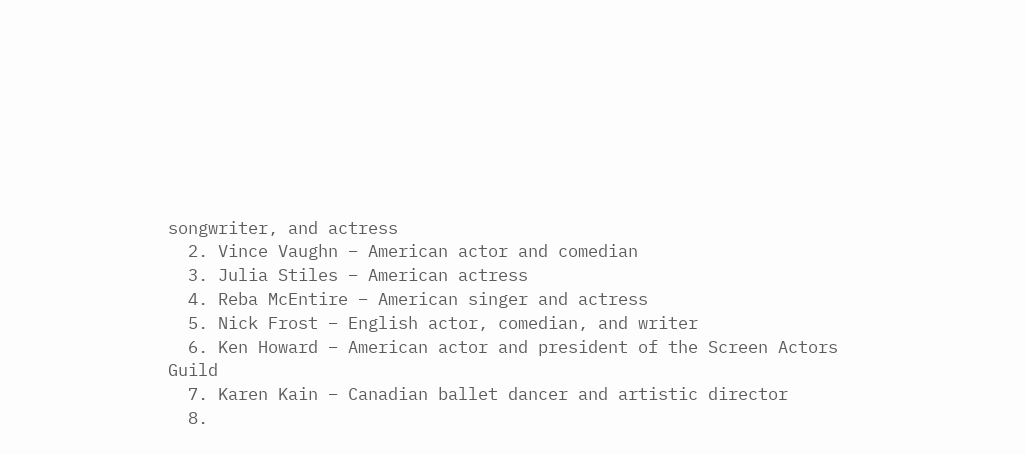songwriter, and actress
  2. Vince Vaughn – American actor and comedian
  3. Julia Stiles – American actress
  4. Reba McEntire – American singer and actress
  5. Nick Frost – English actor, comedian, and writer
  6. Ken Howard – American actor and president of the Screen Actors Guild
  7. Karen Kain – Canadian ballet dancer and artistic director
  8.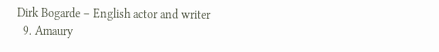Dirk Bogarde – English actor and writer
  9. Amaury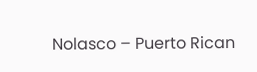Nolasco – Puerto Rican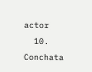actor
  10. Conchata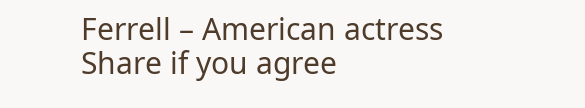Ferrell – American actress
Share if you agree